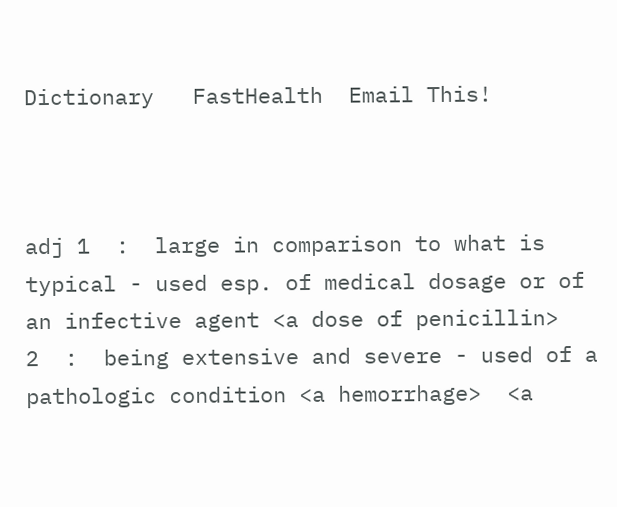Dictionary   FastHealth  Email This!



adj 1  :  large in comparison to what is typical - used esp. of medical dosage or of an infective agent <a dose of penicillin>   2  :  being extensive and severe - used of a pathologic condition <a hemorrhage>  <a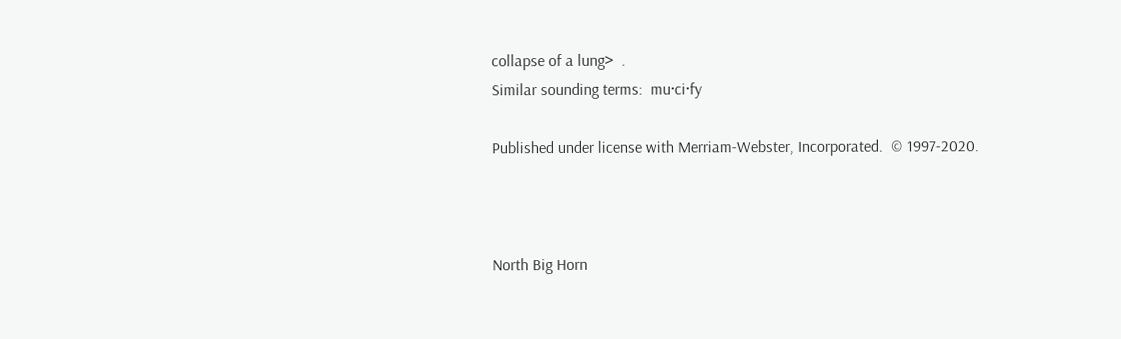collapse of a lung>  .
Similar sounding terms:  mu·ci·fy

Published under license with Merriam-Webster, Incorporated.  © 1997-2020.



North Big Horn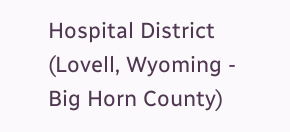Hospital District (Lovell, Wyoming - Big Horn County)